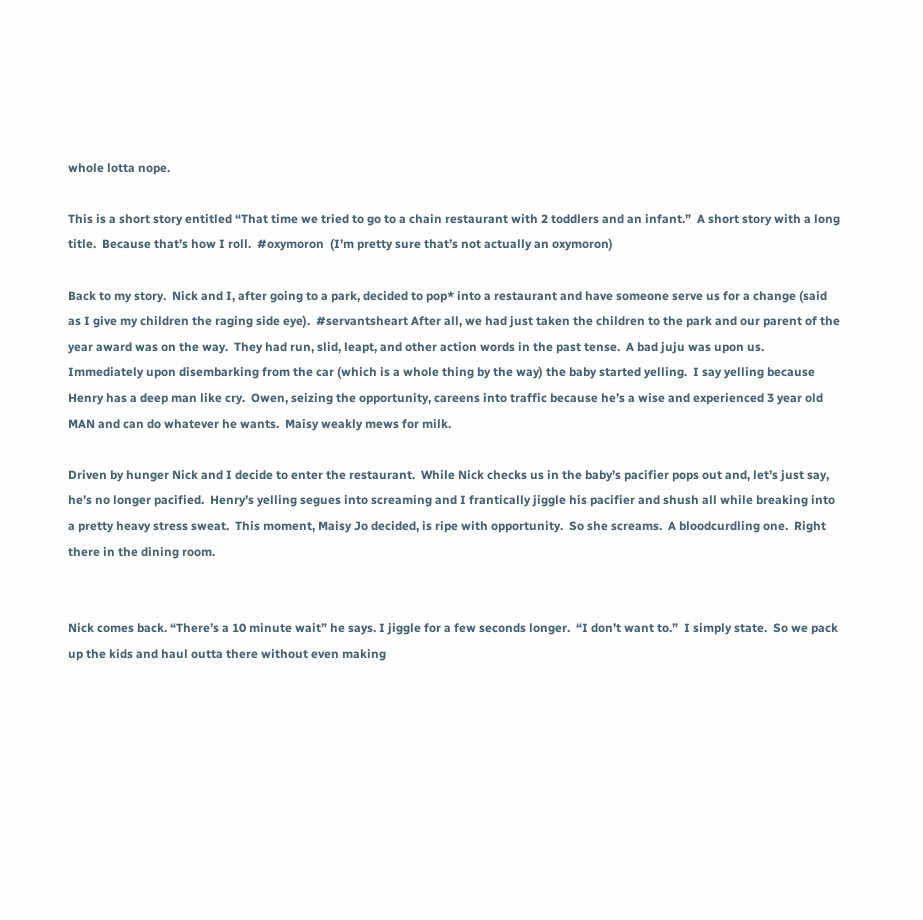whole lotta nope.

This is a short story entitled “That time we tried to go to a chain restaurant with 2 toddlers and an infant.”  A short story with a long title.  Because that’s how I roll.  #oxymoron  (I’m pretty sure that’s not actually an oxymoron)

Back to my story.  Nick and I, after going to a park, decided to pop* into a restaurant and have someone serve us for a change (said as I give my children the raging side eye).  #servantsheart After all, we had just taken the children to the park and our parent of the year award was on the way.  They had run, slid, leapt, and other action words in the past tense.  A bad juju was upon us.  Immediately upon disembarking from the car (which is a whole thing by the way) the baby started yelling.  I say yelling because Henry has a deep man like cry.  Owen, seizing the opportunity, careens into traffic because he’s a wise and experienced 3 year old MAN and can do whatever he wants.  Maisy weakly mews for milk.

Driven by hunger Nick and I decide to enter the restaurant.  While Nick checks us in the baby’s pacifier pops out and, let’s just say, he’s no longer pacified.  Henry’s yelling segues into screaming and I frantically jiggle his pacifier and shush all while breaking into a pretty heavy stress sweat.  This moment, Maisy Jo decided, is ripe with opportunity.  So she screams.  A bloodcurdling one.  Right there in the dining room.


Nick comes back. “There’s a 10 minute wait” he says. I jiggle for a few seconds longer.  “I don’t want to.”  I simply state.  So we pack up the kids and haul outta there without even making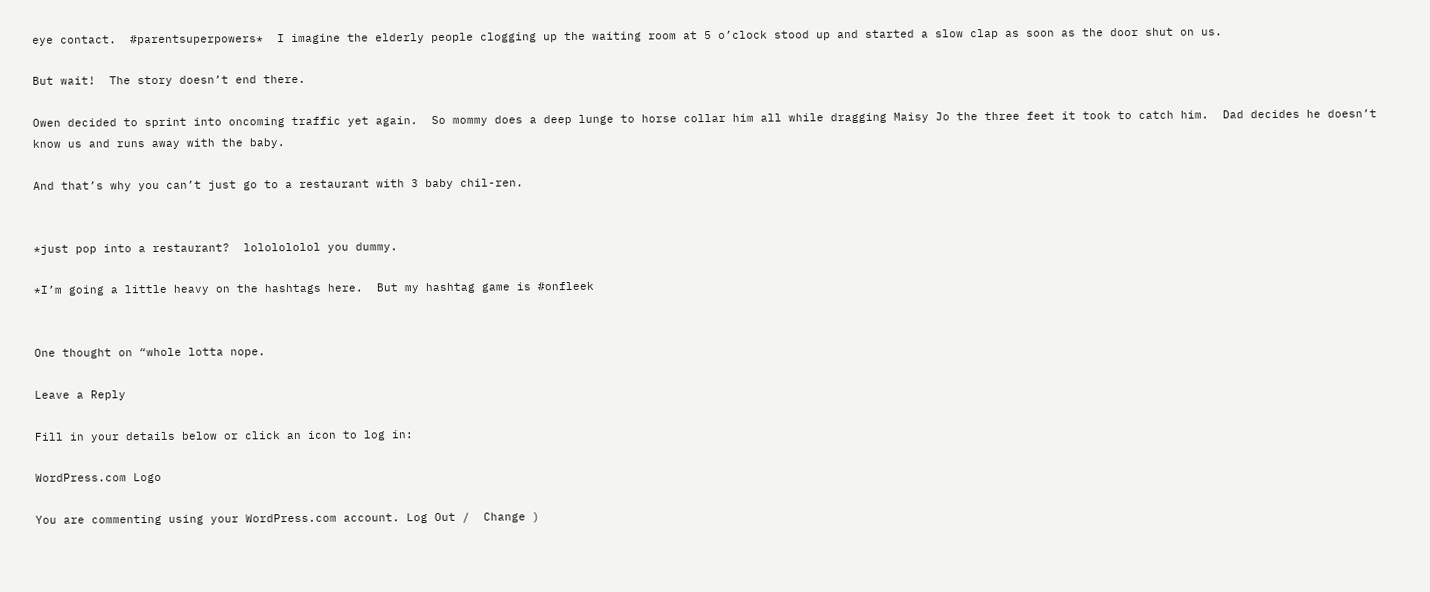eye contact.  #parentsuperpowers*  I imagine the elderly people clogging up the waiting room at 5 o’clock stood up and started a slow clap as soon as the door shut on us.

But wait!  The story doesn’t end there.

Owen decided to sprint into oncoming traffic yet again.  So mommy does a deep lunge to horse collar him all while dragging Maisy Jo the three feet it took to catch him.  Dad decides he doesn’t know us and runs away with the baby.

And that’s why you can’t just go to a restaurant with 3 baby chil-ren.


*just pop into a restaurant?  lololololol you dummy.

*I’m going a little heavy on the hashtags here.  But my hashtag game is #onfleek


One thought on “whole lotta nope.

Leave a Reply

Fill in your details below or click an icon to log in:

WordPress.com Logo

You are commenting using your WordPress.com account. Log Out /  Change )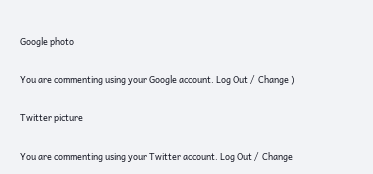Google photo

You are commenting using your Google account. Log Out /  Change )

Twitter picture

You are commenting using your Twitter account. Log Out /  Change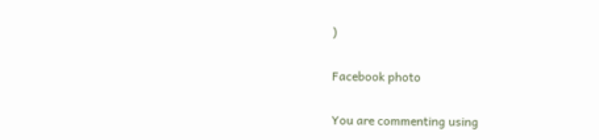)

Facebook photo

You are commenting using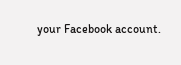your Facebook account.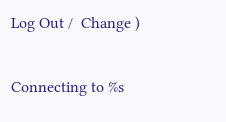Log Out /  Change )

Connecting to %s